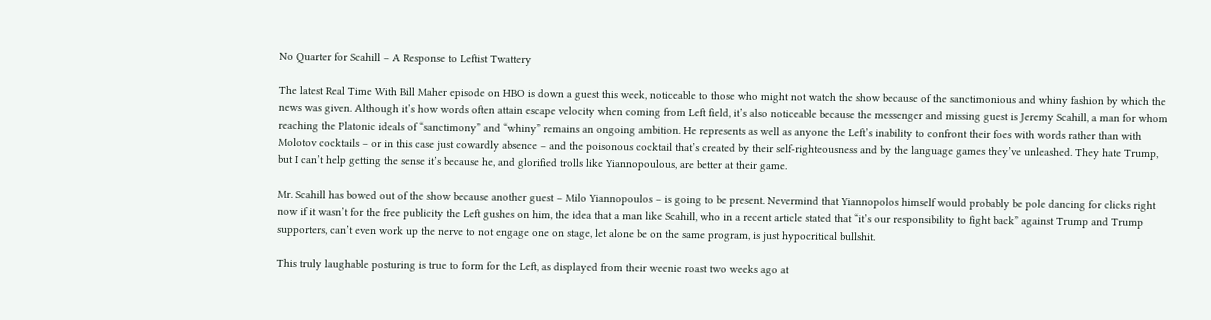No Quarter for Scahill – A Response to Leftist Twattery

The latest Real Time With Bill Maher episode on HBO is down a guest this week, noticeable to those who might not watch the show because of the sanctimonious and whiny fashion by which the news was given. Although it’s how words often attain escape velocity when coming from Left field, it’s also noticeable because the messenger and missing guest is Jeremy Scahill, a man for whom reaching the Platonic ideals of “sanctimony” and “whiny” remains an ongoing ambition. He represents as well as anyone the Left’s inability to confront their foes with words rather than with Molotov cocktails – or in this case just cowardly absence – and the poisonous cocktail that’s created by their self-righteousness and by the language games they’ve unleashed. They hate Trump, but I can’t help getting the sense it’s because he, and glorified trolls like Yiannopoulous, are better at their game.

Mr. Scahill has bowed out of the show because another guest – Milo Yiannopoulos – is going to be present. Nevermind that Yiannopolos himself would probably be pole dancing for clicks right now if it wasn’t for the free publicity the Left gushes on him, the idea that a man like Scahill, who in a recent article stated that “it’s our responsibility to fight back” against Trump and Trump supporters, can’t even work up the nerve to not engage one on stage, let alone be on the same program, is just hypocritical bullshit.

This truly laughable posturing is true to form for the Left, as displayed from their weenie roast two weeks ago at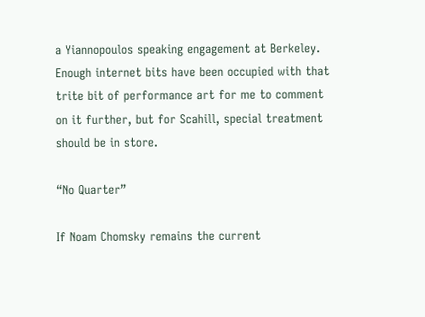a Yiannopoulos speaking engagement at Berkeley. Enough internet bits have been occupied with that trite bit of performance art for me to comment on it further, but for Scahill, special treatment should be in store.

“No Quarter”

If Noam Chomsky remains the current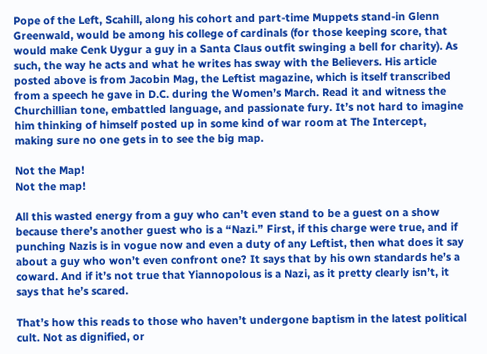Pope of the Left, Scahill, along his cohort and part-time Muppets stand-in Glenn Greenwald, would be among his college of cardinals (for those keeping score, that would make Cenk Uygur a guy in a Santa Claus outfit swinging a bell for charity). As such, the way he acts and what he writes has sway with the Believers. His article posted above is from Jacobin Mag, the Leftist magazine, which is itself transcribed from a speech he gave in D.C. during the Women’s March. Read it and witness the Churchillian tone, embattled language, and passionate fury. It’s not hard to imagine him thinking of himself posted up in some kind of war room at The Intercept, making sure no one gets in to see the big map.

Not the Map!
Not the map!

All this wasted energy from a guy who can’t even stand to be a guest on a show because there’s another guest who is a “Nazi.” First, if this charge were true, and if punching Nazis is in vogue now and even a duty of any Leftist, then what does it say about a guy who won’t even confront one? It says that by his own standards he’s a coward. And if it’s not true that Yiannopolous is a Nazi, as it pretty clearly isn’t, it says that he’s scared.

That’s how this reads to those who haven’t undergone baptism in the latest political cult. Not as dignified, or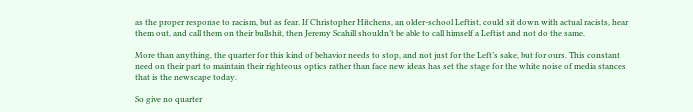as the proper response to racism, but as fear. If Christopher Hitchens, an older-school Leftist, could sit down with actual racists, hear them out, and call them on their bullshit, then Jeremy Scahill shouldn’t be able to call himself a Leftist and not do the same.

More than anything, the quarter for this kind of behavior needs to stop, and not just for the Left’s sake, but for ours. This constant need on their part to maintain their righteous optics rather than face new ideas has set the stage for the white noise of media stances that is the newscape today.

So give no quarter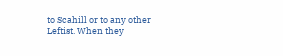to Scahill or to any other Leftist. When they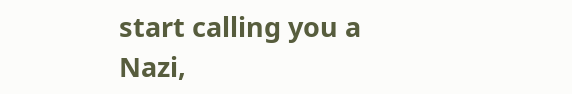start calling you a Nazi,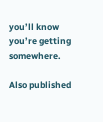you’ll know you’re getting somewhere.

Also published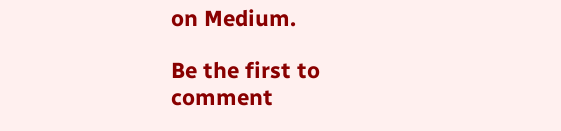on Medium.

Be the first to comment